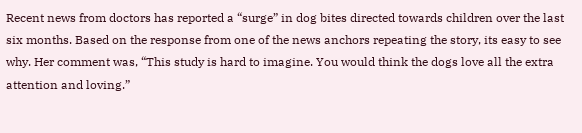Recent news from doctors has reported a “surge” in dog bites directed towards children over the last six months. Based on the response from one of the news anchors repeating the story, its easy to see why. Her comment was, “This study is hard to imagine. You would think the dogs love all the extra attention and loving.”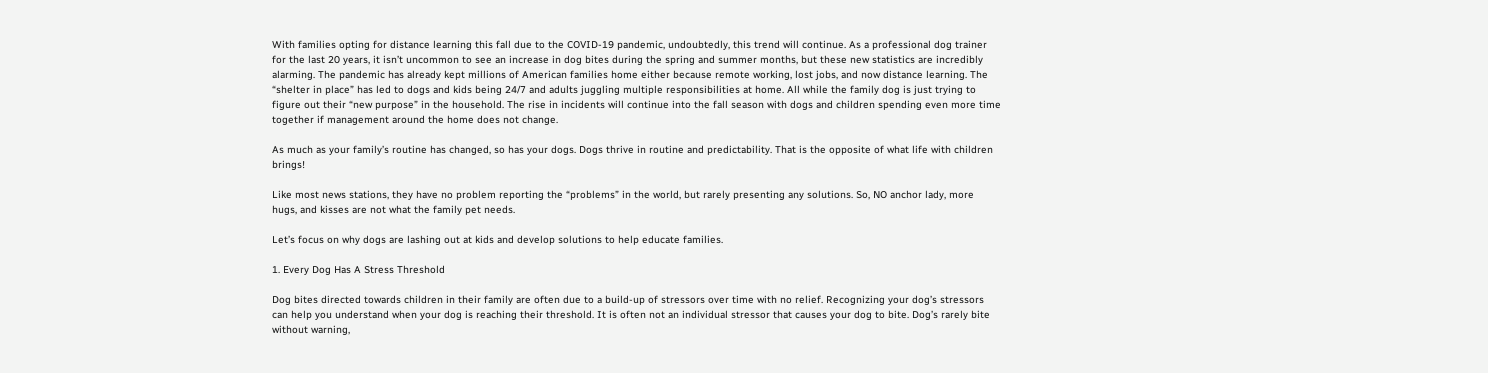With families opting for distance learning this fall due to the COVID-19 pandemic, undoubtedly, this trend will continue. As a professional dog trainer for the last 20 years, it isn’t uncommon to see an increase in dog bites during the spring and summer months, but these new statistics are incredibly alarming. The pandemic has already kept millions of American families home either because remote working, lost jobs, and now distance learning. The “shelter in place” has led to dogs and kids being 24/7 and adults juggling multiple responsibilities at home. All while the family dog is just trying to figure out their “new purpose” in the household. The rise in incidents will continue into the fall season with dogs and children spending even more time together if management around the home does not change.

As much as your family’s routine has changed, so has your dogs. Dogs thrive in routine and predictability. That is the opposite of what life with children brings!

Like most news stations, they have no problem reporting the “problems” in the world, but rarely presenting any solutions. So, NO anchor lady, more hugs, and kisses are not what the family pet needs.

Let’s focus on why dogs are lashing out at kids and develop solutions to help educate families.

1. Every Dog Has A Stress Threshold

Dog bites directed towards children in their family are often due to a build-up of stressors over time with no relief. Recognizing your dog’s stressors can help you understand when your dog is reaching their threshold. It is often not an individual stressor that causes your dog to bite. Dog’s rarely bite without warning,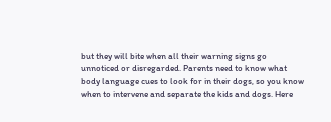but they will bite when all their warning signs go unnoticed or disregarded. Parents need to know what body language cues to look for in their dogs, so you know when to intervene and separate the kids and dogs. Here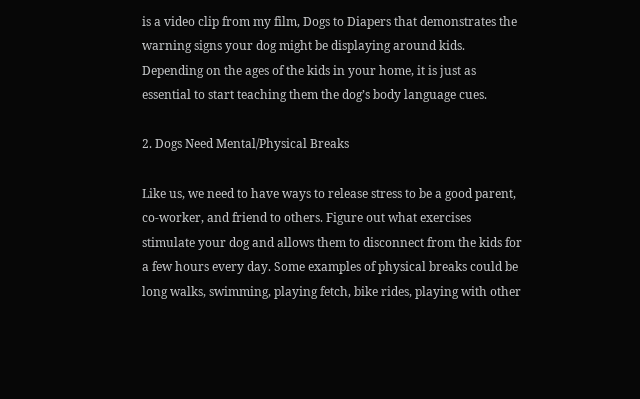is a video clip from my film, Dogs to Diapers that demonstrates the warning signs your dog might be displaying around kids. Depending on the ages of the kids in your home, it is just as essential to start teaching them the dog’s body language cues.

2. Dogs Need Mental/Physical Breaks

Like us, we need to have ways to release stress to be a good parent, co-worker, and friend to others. Figure out what exercises stimulate your dog and allows them to disconnect from the kids for a few hours every day. Some examples of physical breaks could be long walks, swimming, playing fetch, bike rides, playing with other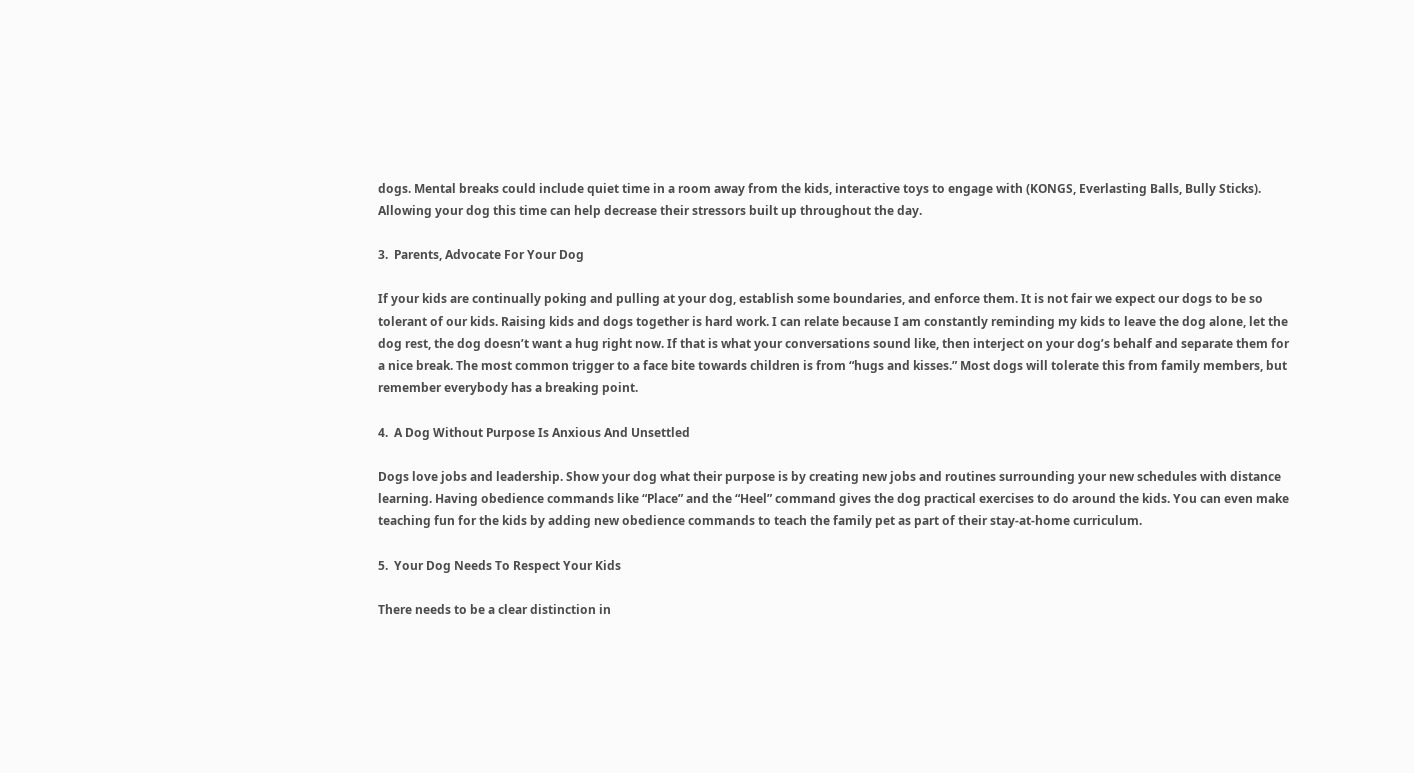dogs. Mental breaks could include quiet time in a room away from the kids, interactive toys to engage with (KONGS, Everlasting Balls, Bully Sticks). Allowing your dog this time can help decrease their stressors built up throughout the day.

3.  Parents, Advocate For Your Dog

If your kids are continually poking and pulling at your dog, establish some boundaries, and enforce them. It is not fair we expect our dogs to be so tolerant of our kids. Raising kids and dogs together is hard work. I can relate because I am constantly reminding my kids to leave the dog alone, let the dog rest, the dog doesn’t want a hug right now. If that is what your conversations sound like, then interject on your dog’s behalf and separate them for a nice break. The most common trigger to a face bite towards children is from “hugs and kisses.” Most dogs will tolerate this from family members, but remember everybody has a breaking point.

4.  A Dog Without Purpose Is Anxious And Unsettled

Dogs love jobs and leadership. Show your dog what their purpose is by creating new jobs and routines surrounding your new schedules with distance learning. Having obedience commands like “Place” and the “Heel” command gives the dog practical exercises to do around the kids. You can even make teaching fun for the kids by adding new obedience commands to teach the family pet as part of their stay-at-home curriculum.

5.  Your Dog Needs To Respect Your Kids

There needs to be a clear distinction in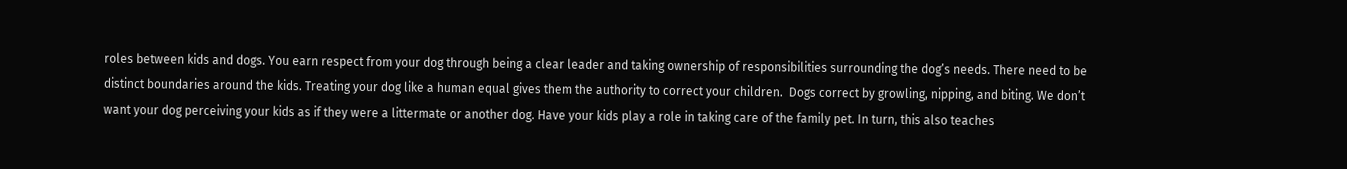roles between kids and dogs. You earn respect from your dog through being a clear leader and taking ownership of responsibilities surrounding the dog’s needs. There need to be distinct boundaries around the kids. Treating your dog like a human equal gives them the authority to correct your children.  Dogs correct by growling, nipping, and biting. We don’t want your dog perceiving your kids as if they were a littermate or another dog. Have your kids play a role in taking care of the family pet. In turn, this also teaches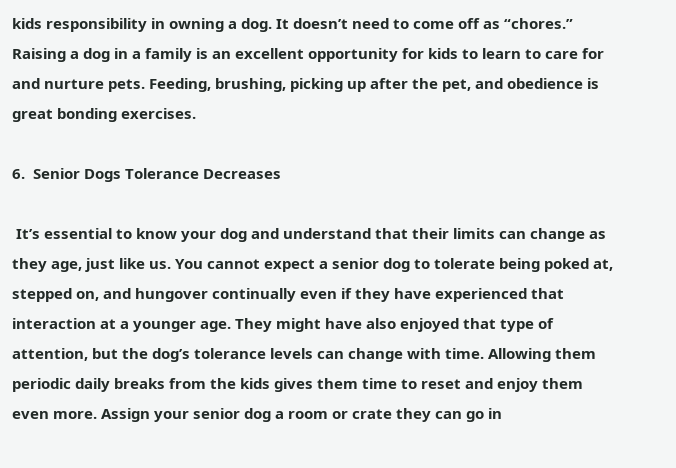kids responsibility in owning a dog. It doesn’t need to come off as “chores.” Raising a dog in a family is an excellent opportunity for kids to learn to care for and nurture pets. Feeding, brushing, picking up after the pet, and obedience is great bonding exercises.

6.  Senior Dogs Tolerance Decreases

 It’s essential to know your dog and understand that their limits can change as they age, just like us. You cannot expect a senior dog to tolerate being poked at, stepped on, and hungover continually even if they have experienced that interaction at a younger age. They might have also enjoyed that type of attention, but the dog’s tolerance levels can change with time. Allowing them periodic daily breaks from the kids gives them time to reset and enjoy them even more. Assign your senior dog a room or crate they can go in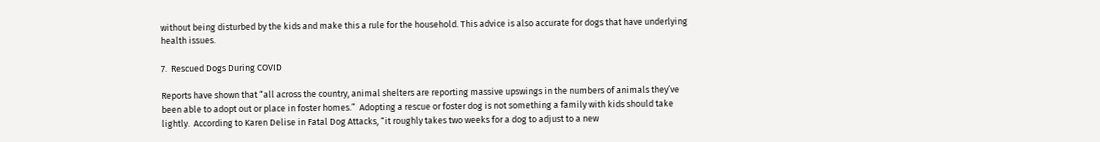without being disturbed by the kids and make this a rule for the household. This advice is also accurate for dogs that have underlying health issues.

7.  Rescued Dogs During COVID

Reports have shown that “all across the country, animal shelters are reporting massive upswings in the numbers of animals they’ve been able to adopt out or place in foster homes.”  Adopting a rescue or foster dog is not something a family with kids should take lightly.  According to Karen Delise in Fatal Dog Attacks, “it roughly takes two weeks for a dog to adjust to a new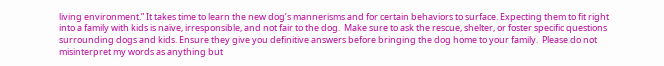living environment.” It takes time to learn the new dog’s mannerisms and for certain behaviors to surface. Expecting them to fit right into a family with kids is naïve, irresponsible, and not fair to the dog.  Make sure to ask the rescue, shelter, or foster specific questions surrounding dogs and kids. Ensure they give you definitive answers before bringing the dog home to your family.  Please do not misinterpret my words as anything but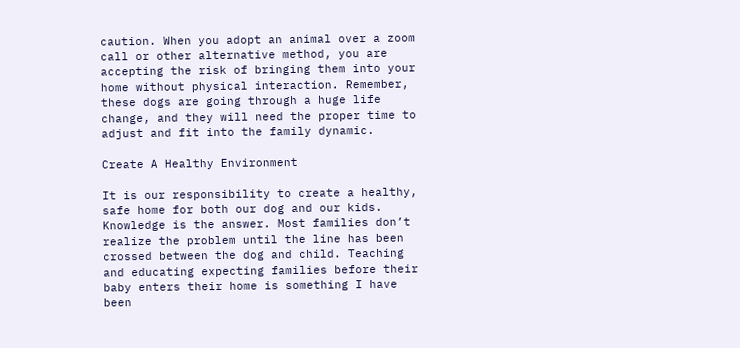caution. When you adopt an animal over a zoom call or other alternative method, you are accepting the risk of bringing them into your home without physical interaction. Remember, these dogs are going through a huge life change, and they will need the proper time to adjust and fit into the family dynamic.

Create A Healthy Environment

It is our responsibility to create a healthy, safe home for both our dog and our kids. Knowledge is the answer. Most families don’t realize the problem until the line has been crossed between the dog and child. Teaching and educating expecting families before their baby enters their home is something I have been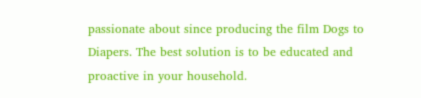passionate about since producing the film Dogs to Diapers. The best solution is to be educated and proactive in your household.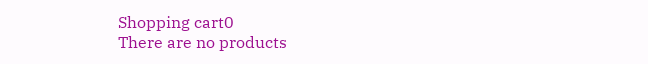Shopping cart0
There are no products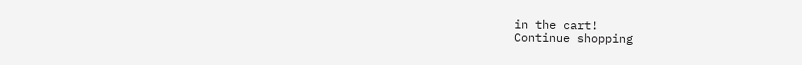in the cart!
Continue shopping